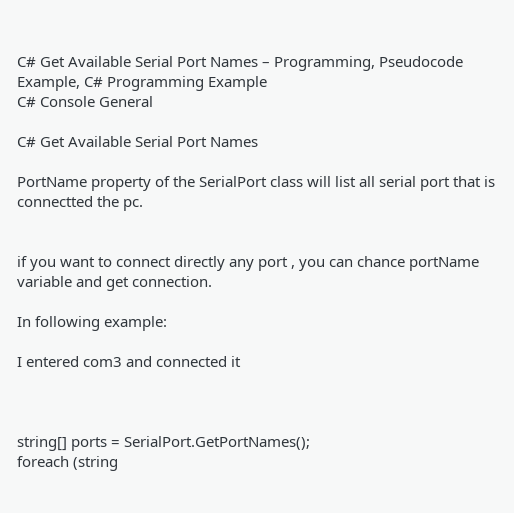C# Get Available Serial Port Names – Programming, Pseudocode Example, C# Programming Example
C# Console General

C# Get Available Serial Port Names

PortName property of the SerialPort class will list all serial port that is connectted the pc.


if you want to connect directly any port , you can chance portName variable and get connection.

In following example:

I entered com3 and connected it



string[] ports = SerialPort.GetPortNames();
foreach (string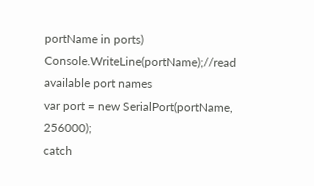portName in ports)
Console.WriteLine(portName);//read available port names
var port = new SerialPort(portName, 256000);
catch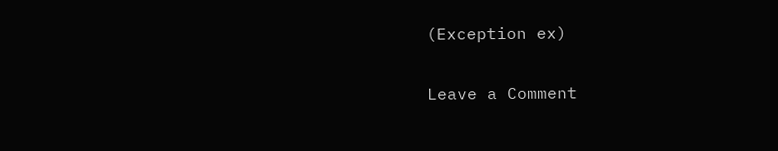(Exception ex)

Leave a Comment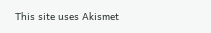This site uses Akismet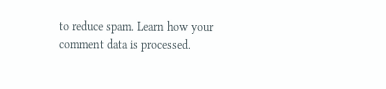to reduce spam. Learn how your comment data is processed.